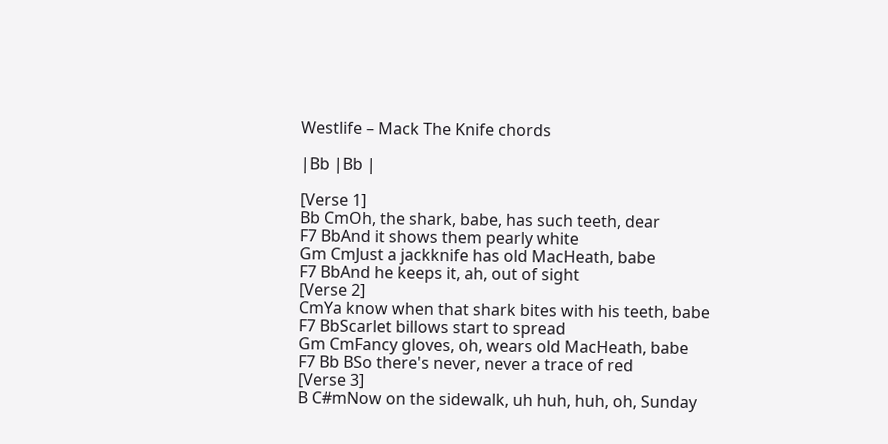Westlife – Mack The Knife chords

|Bb |Bb |

[Verse 1]
Bb CmOh, the shark, babe, has such teeth, dear
F7 BbAnd it shows them pearly white
Gm CmJust a jackknife has old MacHeath, babe
F7 BbAnd he keeps it, ah, out of sight
[Verse 2]
CmYa know when that shark bites with his teeth, babe
F7 BbScarlet billows start to spread
Gm CmFancy gloves, oh, wears old MacHeath, babe
F7 Bb BSo there's never, never a trace of red
[Verse 3]
B C#mNow on the sidewalk, uh huh, huh, oh, Sunday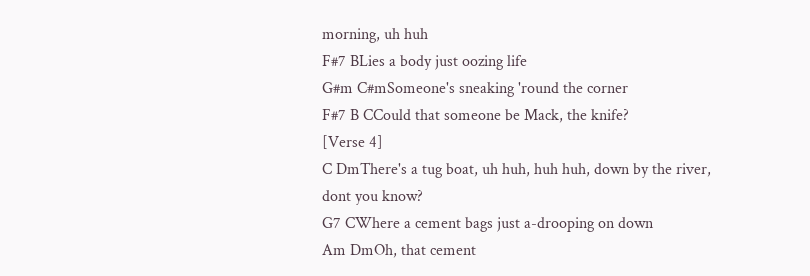morning, uh huh
F#7 BLies a body just oozing life
G#m C#mSomeone's sneaking 'round the corner
F#7 B CCould that someone be Mack, the knife?
[Verse 4]
C DmThere's a tug boat, uh huh, huh huh, down by the river, dont you know?
G7 CWhere a cement bags just a-drooping on down
Am DmOh, that cement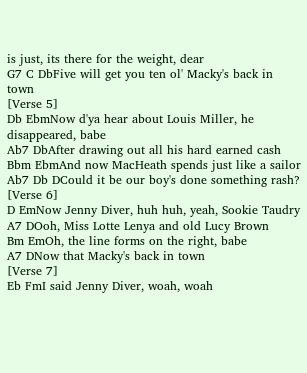is just, its there for the weight, dear
G7 C DbFive will get you ten ol' Macky's back in town
[Verse 5]
Db EbmNow d'ya hear about Louis Miller, he disappeared, babe
Ab7 DbAfter drawing out all his hard earned cash
Bbm EbmAnd now MacHeath spends just like a sailor
Ab7 Db DCould it be our boy's done something rash?
[Verse 6]
D EmNow Jenny Diver, huh huh, yeah, Sookie Taudry
A7 DOoh, Miss Lotte Lenya and old Lucy Brown
Bm EmOh, the line forms on the right, babe
A7 DNow that Macky's back in town
[Verse 7]
Eb FmI said Jenny Diver, woah, woah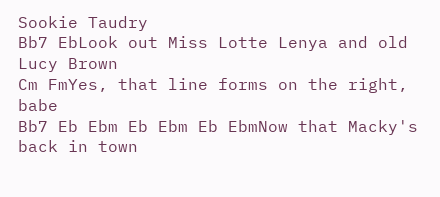Sookie Taudry
Bb7 EbLook out Miss Lotte Lenya and old Lucy Brown
Cm FmYes, that line forms on the right, babe
Bb7 Eb Ebm Eb Ebm Eb EbmNow that Macky's back in town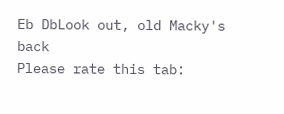Eb DbLook out, old Macky's back
Please rate this tab: